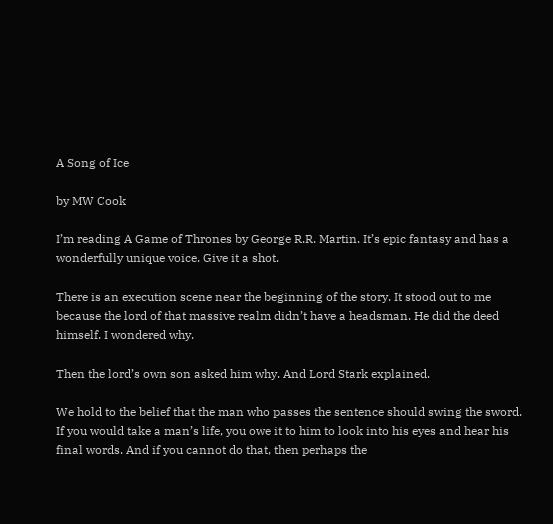A Song of Ice

by MW Cook

I’m reading A Game of Thrones by George R.R. Martin. It’s epic fantasy and has a wonderfully unique voice. Give it a shot.

There is an execution scene near the beginning of the story. It stood out to me because the lord of that massive realm didn’t have a headsman. He did the deed himself. I wondered why.

Then the lord’s own son asked him why. And Lord Stark explained.

We hold to the belief that the man who passes the sentence should swing the sword. If you would take a man’s life, you owe it to him to look into his eyes and hear his final words. And if you cannot do that, then perhaps the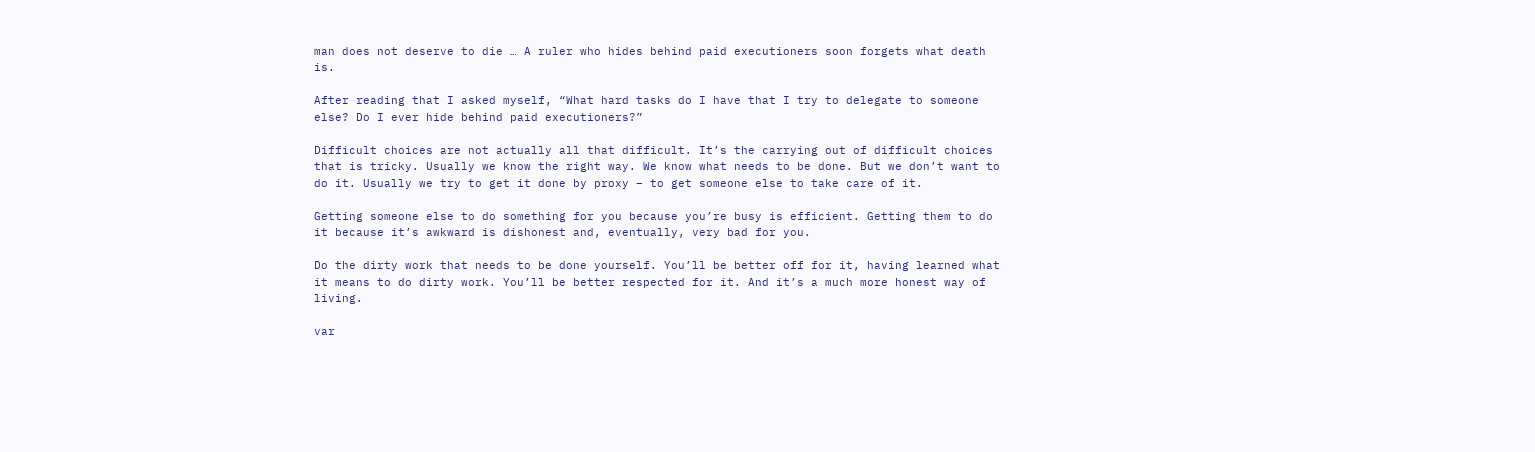man does not deserve to die … A ruler who hides behind paid executioners soon forgets what death is.

After reading that I asked myself, “What hard tasks do I have that I try to delegate to someone else? Do I ever hide behind paid executioners?”

Difficult choices are not actually all that difficult. It’s the carrying out of difficult choices that is tricky. Usually we know the right way. We know what needs to be done. But we don’t want to do it. Usually we try to get it done by proxy – to get someone else to take care of it.

Getting someone else to do something for you because you’re busy is efficient. Getting them to do it because it’s awkward is dishonest and, eventually, very bad for you.

Do the dirty work that needs to be done yourself. You’ll be better off for it, having learned what it means to do dirty work. You’ll be better respected for it. And it’s a much more honest way of living.

var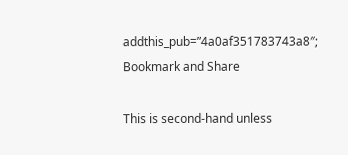addthis_pub=”4a0af351783743a8″;
Bookmark and Share

This is second-hand unless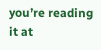you’re reading it at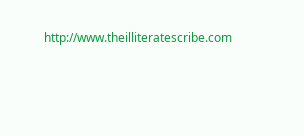http://www.theilliteratescribe.com